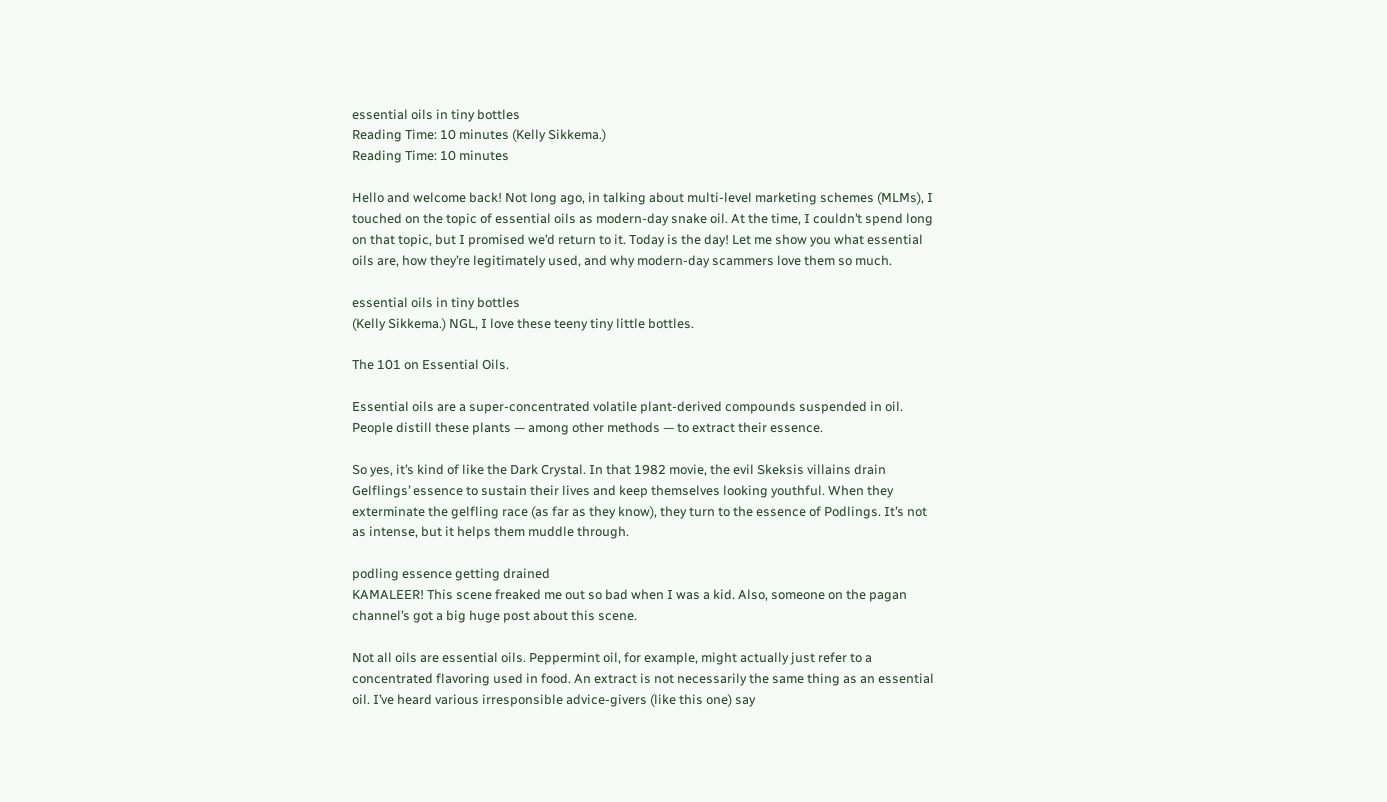essential oils in tiny bottles
Reading Time: 10 minutes (Kelly Sikkema.)
Reading Time: 10 minutes

Hello and welcome back! Not long ago, in talking about multi-level marketing schemes (MLMs), I touched on the topic of essential oils as modern-day snake oil. At the time, I couldn’t spend long on that topic, but I promised we’d return to it. Today is the day! Let me show you what essential oils are, how they’re legitimately used, and why modern-day scammers love them so much.

essential oils in tiny bottles
(Kelly Sikkema.) NGL, I love these teeny tiny little bottles.

The 101 on Essential Oils.

Essential oils are a super-concentrated volatile plant-derived compounds suspended in oil. People distill these plants — among other methods — to extract their essence.

So yes, it’s kind of like the Dark Crystal. In that 1982 movie, the evil Skeksis villains drain Gelflings’ essence to sustain their lives and keep themselves looking youthful. When they exterminate the gelfling race (as far as they know), they turn to the essence of Podlings. It’s not as intense, but it helps them muddle through.

podling essence getting drained
KAMALEER! This scene freaked me out so bad when I was a kid. Also, someone on the pagan channel’s got a big huge post about this scene.

Not all oils are essential oils. Peppermint oil, for example, might actually just refer to a concentrated flavoring used in food. An extract is not necessarily the same thing as an essential oil. I’ve heard various irresponsible advice-givers (like this one) say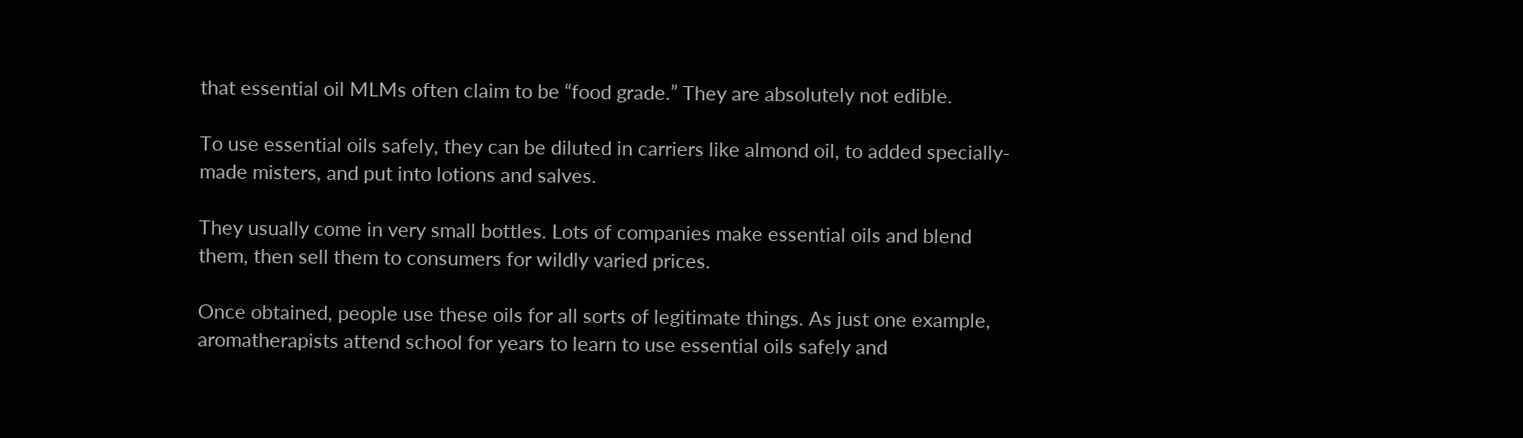that essential oil MLMs often claim to be “food grade.” They are absolutely not edible.

To use essential oils safely, they can be diluted in carriers like almond oil, to added specially-made misters, and put into lotions and salves.

They usually come in very small bottles. Lots of companies make essential oils and blend them, then sell them to consumers for wildly varied prices.

Once obtained, people use these oils for all sorts of legitimate things. As just one example, aromatherapists attend school for years to learn to use essential oils safely and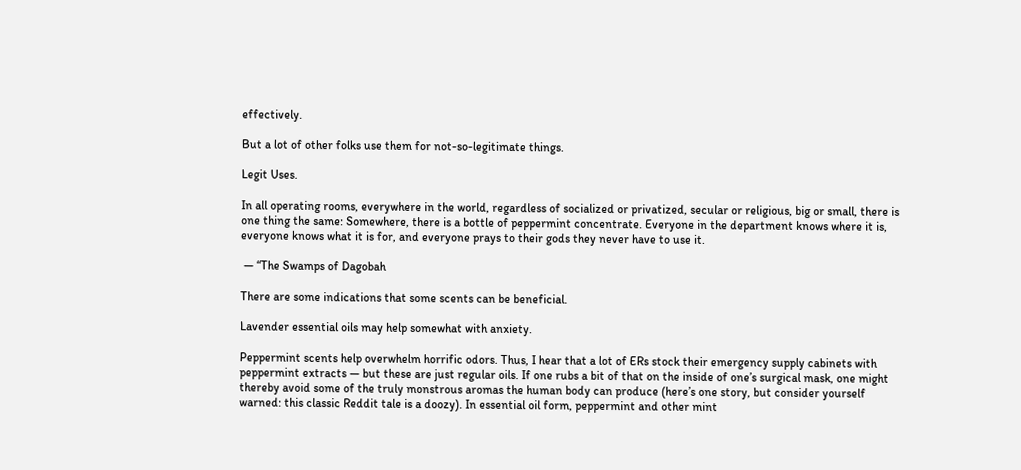effectively.

But a lot of other folks use them for not-so-legitimate things.

Legit Uses.

In all operating rooms, everywhere in the world, regardless of socialized or privatized, secular or religious, big or small, there is one thing the same: Somewhere, there is a bottle of peppermint concentrate. Everyone in the department knows where it is, everyone knows what it is for, and everyone prays to their gods they never have to use it.

 — “The Swamps of Dagobah

There are some indications that some scents can be beneficial.

Lavender essential oils may help somewhat with anxiety.

Peppermint scents help overwhelm horrific odors. Thus, I hear that a lot of ERs stock their emergency supply cabinets with peppermint extracts — but these are just regular oils. If one rubs a bit of that on the inside of one’s surgical mask, one might thereby avoid some of the truly monstrous aromas the human body can produce (here’s one story, but consider yourself warned: this classic Reddit tale is a doozy). In essential oil form, peppermint and other mint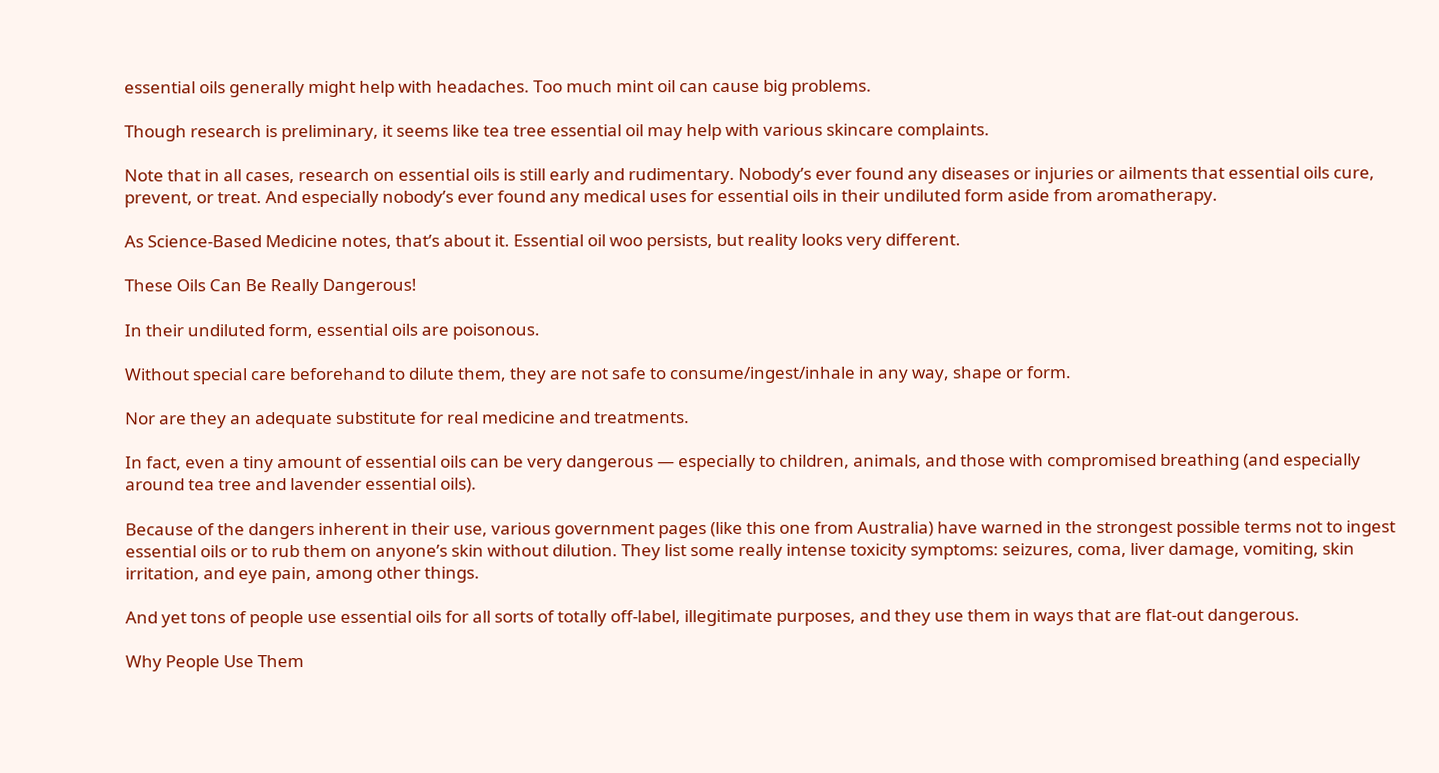essential oils generally might help with headaches. Too much mint oil can cause big problems.

Though research is preliminary, it seems like tea tree essential oil may help with various skincare complaints.

Note that in all cases, research on essential oils is still early and rudimentary. Nobody’s ever found any diseases or injuries or ailments that essential oils cure, prevent, or treat. And especially nobody’s ever found any medical uses for essential oils in their undiluted form aside from aromatherapy.

As Science-Based Medicine notes, that’s about it. Essential oil woo persists, but reality looks very different.

These Oils Can Be Really Dangerous!

In their undiluted form, essential oils are poisonous.

Without special care beforehand to dilute them, they are not safe to consume/ingest/inhale in any way, shape or form.

Nor are they an adequate substitute for real medicine and treatments.

In fact, even a tiny amount of essential oils can be very dangerous — especially to children, animals, and those with compromised breathing (and especially around tea tree and lavender essential oils).

Because of the dangers inherent in their use, various government pages (like this one from Australia) have warned in the strongest possible terms not to ingest essential oils or to rub them on anyone’s skin without dilution. They list some really intense toxicity symptoms: seizures, coma, liver damage, vomiting, skin irritation, and eye pain, among other things.

And yet tons of people use essential oils for all sorts of totally off-label, illegitimate purposes, and they use them in ways that are flat-out dangerous.

Why People Use Them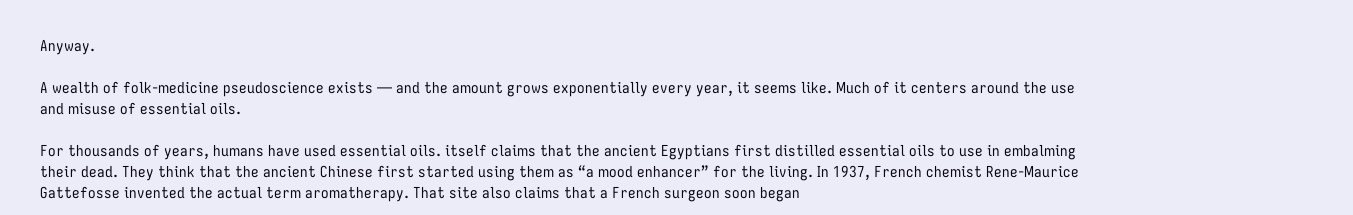Anyway.

A wealth of folk-medicine pseudoscience exists — and the amount grows exponentially every year, it seems like. Much of it centers around the use and misuse of essential oils.

For thousands of years, humans have used essential oils. itself claims that the ancient Egyptians first distilled essential oils to use in embalming their dead. They think that the ancient Chinese first started using them as “a mood enhancer” for the living. In 1937, French chemist Rene-Maurice Gattefosse invented the actual term aromatherapy. That site also claims that a French surgeon soon began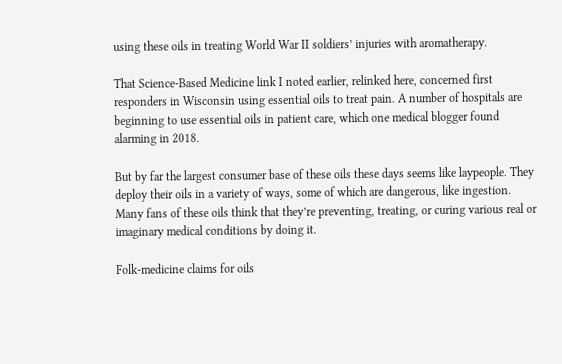using these oils in treating World War II soldiers’ injuries with aromatherapy.

That Science-Based Medicine link I noted earlier, relinked here, concerned first responders in Wisconsin using essential oils to treat pain. A number of hospitals are beginning to use essential oils in patient care, which one medical blogger found alarming in 2018.

But by far the largest consumer base of these oils these days seems like laypeople. They deploy their oils in a variety of ways, some of which are dangerous, like ingestion. Many fans of these oils think that they’re preventing, treating, or curing various real or imaginary medical conditions by doing it.

Folk-medicine claims for oils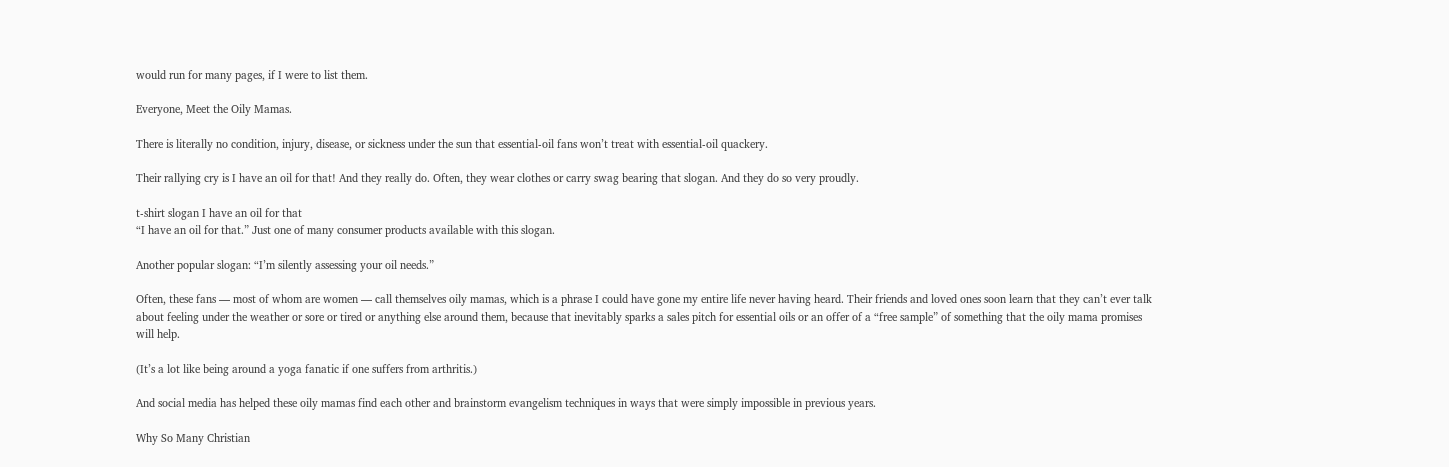would run for many pages, if I were to list them.

Everyone, Meet the Oily Mamas.

There is literally no condition, injury, disease, or sickness under the sun that essential-oil fans won’t treat with essential-oil quackery.

Their rallying cry is I have an oil for that! And they really do. Often, they wear clothes or carry swag bearing that slogan. And they do so very proudly.

t-shirt slogan I have an oil for that
“I have an oil for that.” Just one of many consumer products available with this slogan.

Another popular slogan: “I’m silently assessing your oil needs.”

Often, these fans — most of whom are women — call themselves oily mamas, which is a phrase I could have gone my entire life never having heard. Their friends and loved ones soon learn that they can’t ever talk about feeling under the weather or sore or tired or anything else around them, because that inevitably sparks a sales pitch for essential oils or an offer of a “free sample” of something that the oily mama promises will help.

(It’s a lot like being around a yoga fanatic if one suffers from arthritis.)

And social media has helped these oily mamas find each other and brainstorm evangelism techniques in ways that were simply impossible in previous years.

Why So Many Christian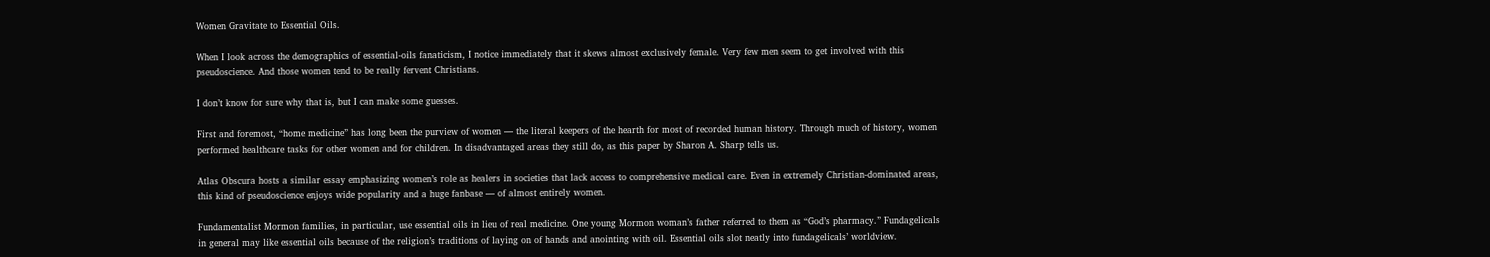Women Gravitate to Essential Oils.

When I look across the demographics of essential-oils fanaticism, I notice immediately that it skews almost exclusively female. Very few men seem to get involved with this pseudoscience. And those women tend to be really fervent Christians.

I don’t know for sure why that is, but I can make some guesses.

First and foremost, “home medicine” has long been the purview of women — the literal keepers of the hearth for most of recorded human history. Through much of history, women performed healthcare tasks for other women and for children. In disadvantaged areas they still do, as this paper by Sharon A. Sharp tells us.

Atlas Obscura hosts a similar essay emphasizing women’s role as healers in societies that lack access to comprehensive medical care. Even in extremely Christian-dominated areas, this kind of pseudoscience enjoys wide popularity and a huge fanbase — of almost entirely women.

Fundamentalist Mormon families, in particular, use essential oils in lieu of real medicine. One young Mormon woman’s father referred to them as “God’s pharmacy.” Fundagelicals in general may like essential oils because of the religion’s traditions of laying on of hands and anointing with oil. Essential oils slot neatly into fundagelicals’ worldview.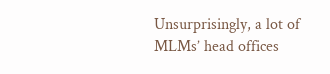Unsurprisingly, a lot of MLMs’ head offices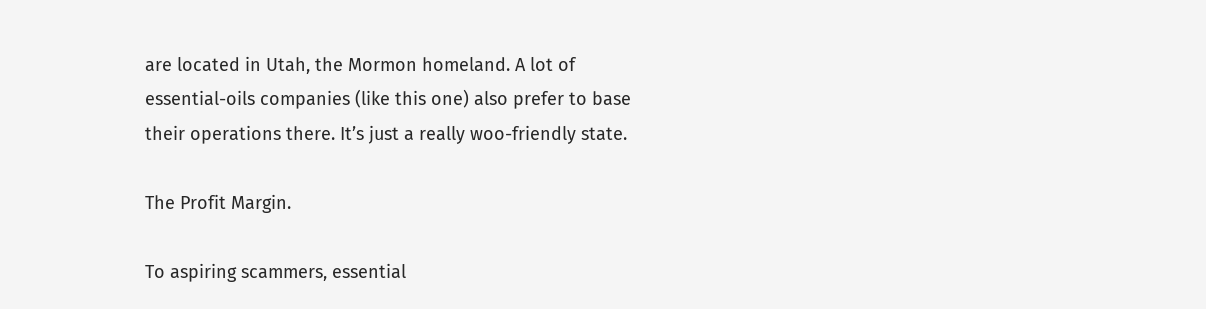are located in Utah, the Mormon homeland. A lot of essential-oils companies (like this one) also prefer to base their operations there. It’s just a really woo-friendly state.

The Profit Margin.

To aspiring scammers, essential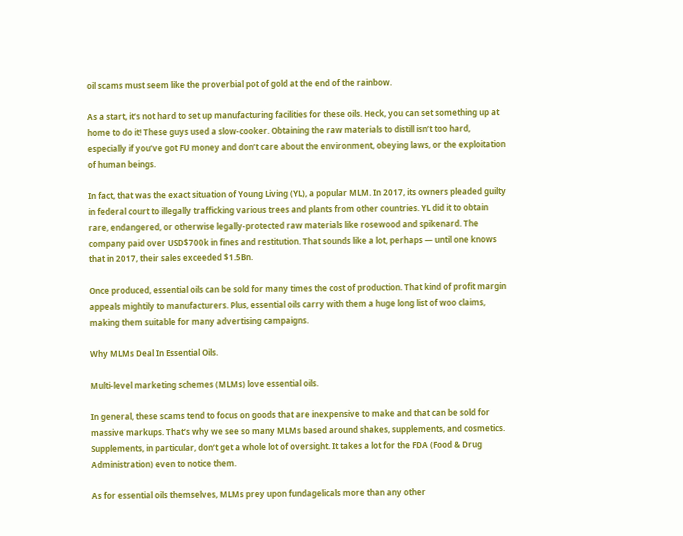oil scams must seem like the proverbial pot of gold at the end of the rainbow.

As a start, it’s not hard to set up manufacturing facilities for these oils. Heck, you can set something up at home to do it! These guys used a slow-cooker. Obtaining the raw materials to distill isn’t too hard, especially if you’ve got FU money and don’t care about the environment, obeying laws, or the exploitation of human beings.

In fact, that was the exact situation of Young Living (YL), a popular MLM. In 2017, its owners pleaded guilty in federal court to illegally trafficking various trees and plants from other countries. YL did it to obtain rare, endangered, or otherwise legally-protected raw materials like rosewood and spikenard. The company paid over USD$700k in fines and restitution. That sounds like a lot, perhaps — until one knows that in 2017, their sales exceeded $1.5Bn.

Once produced, essential oils can be sold for many times the cost of production. That kind of profit margin appeals mightily to manufacturers. Plus, essential oils carry with them a huge long list of woo claims, making them suitable for many advertising campaigns.

Why MLMs Deal In Essential Oils.

Multi-level marketing schemes (MLMs) love essential oils.

In general, these scams tend to focus on goods that are inexpensive to make and that can be sold for massive markups. That’s why we see so many MLMs based around shakes, supplements, and cosmetics. Supplements, in particular, don’t get a whole lot of oversight. It takes a lot for the FDA (Food & Drug Administration) even to notice them.

As for essential oils themselves, MLMs prey upon fundagelicals more than any other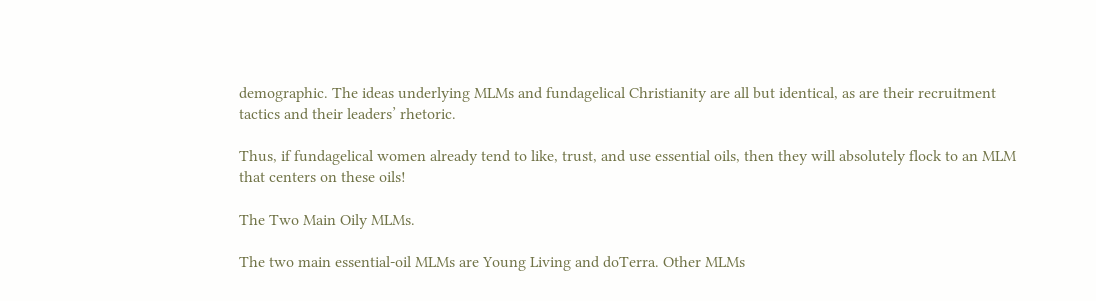demographic. The ideas underlying MLMs and fundagelical Christianity are all but identical, as are their recruitment tactics and their leaders’ rhetoric.

Thus, if fundagelical women already tend to like, trust, and use essential oils, then they will absolutely flock to an MLM that centers on these oils!

The Two Main Oily MLMs.

The two main essential-oil MLMs are Young Living and doTerra. Other MLMs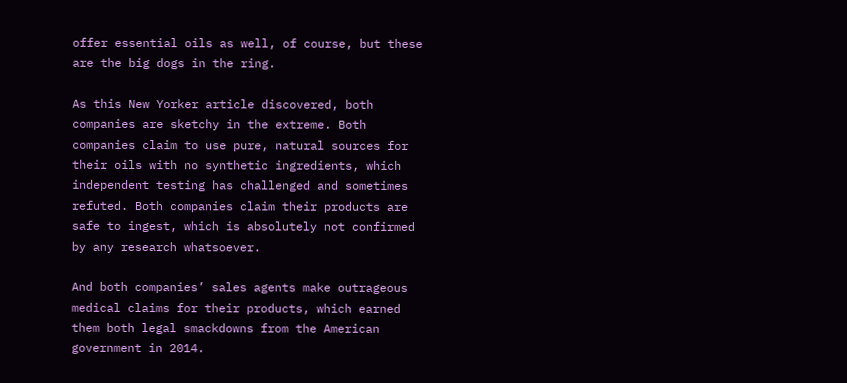offer essential oils as well, of course, but these are the big dogs in the ring.

As this New Yorker article discovered, both companies are sketchy in the extreme. Both companies claim to use pure, natural sources for their oils with no synthetic ingredients, which independent testing has challenged and sometimes refuted. Both companies claim their products are safe to ingest, which is absolutely not confirmed by any research whatsoever.

And both companies’ sales agents make outrageous medical claims for their products, which earned them both legal smackdowns from the American government in 2014.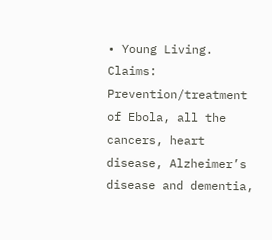• Young Living. Claims: Prevention/treatment of Ebola, all the cancers, heart disease, Alzheimer’s disease and dementia,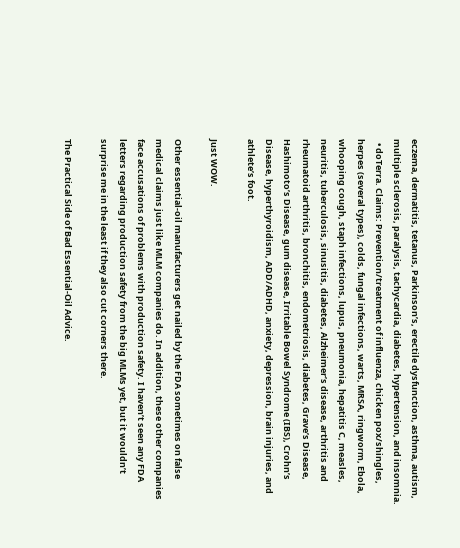eczema, dermatitis, tetanus, Parkinson’s, erectile dysfunction, asthma, autism, multiple sclerosis, paralysis, tachycardia, diabetes, hypertension, and insomnia.
  • doTerra. Claims: Prevention/treatment of influenza, chicken pox/shingles, herpes (several types), colds, fungal infections, warts, MRSA, ringworm, Ebola, whooping cough, staph infections, lupus, pneumonia, hepatitis C, measles, neuritis, tuberculosis, sinusitis, diabetes, Alzheimer’s disease, arthritis and rheumatoid arthritis, bronchitis, endometriosis, diabetes, Grave’s Disease, Hashimoto’s Disease, gum disease, Irritable Bowel Syndrome (IBS), Crohn’s Disease, hyperthyroidism, ADD/ADHD, anxiety, depression, brain injuries, and athlete’s foot.

Just WOW.

Other essential-oil manufacturers get nailed by the FDA sometimes on false medical claims just like MLM companies do. In addition, these other companies face accusations of problems with production safety. I haven’t seen any FDA letters regarding production safety from the big MLMs yet, but it wouldn’t surprise me in the least if they also cut corners there.

The Practical Side of Bad Essential-Oil Advice.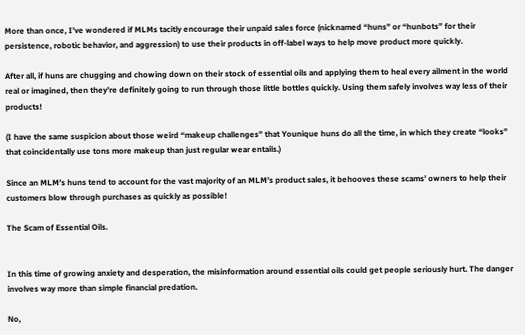More than once, I’ve wondered if MLMs tacitly encourage their unpaid sales force (nicknamed “huns” or “hunbots” for their persistence, robotic behavior, and aggression) to use their products in off-label ways to help move product more quickly.

After all, if huns are chugging and chowing down on their stock of essential oils and applying them to heal every ailment in the world real or imagined, then they’re definitely going to run through those little bottles quickly. Using them safely involves way less of their products!

(I have the same suspicion about those weird “makeup challenges” that Younique huns do all the time, in which they create “looks” that coincidentally use tons more makeup than just regular wear entails.)

Since an MLM’s huns tend to account for the vast majority of an MLM’s product sales, it behooves these scams’ owners to help their customers blow through purchases as quickly as possible!

The Scam of Essential Oils.


In this time of growing anxiety and desperation, the misinformation around essential oils could get people seriously hurt. The danger involves way more than simple financial predation.

No,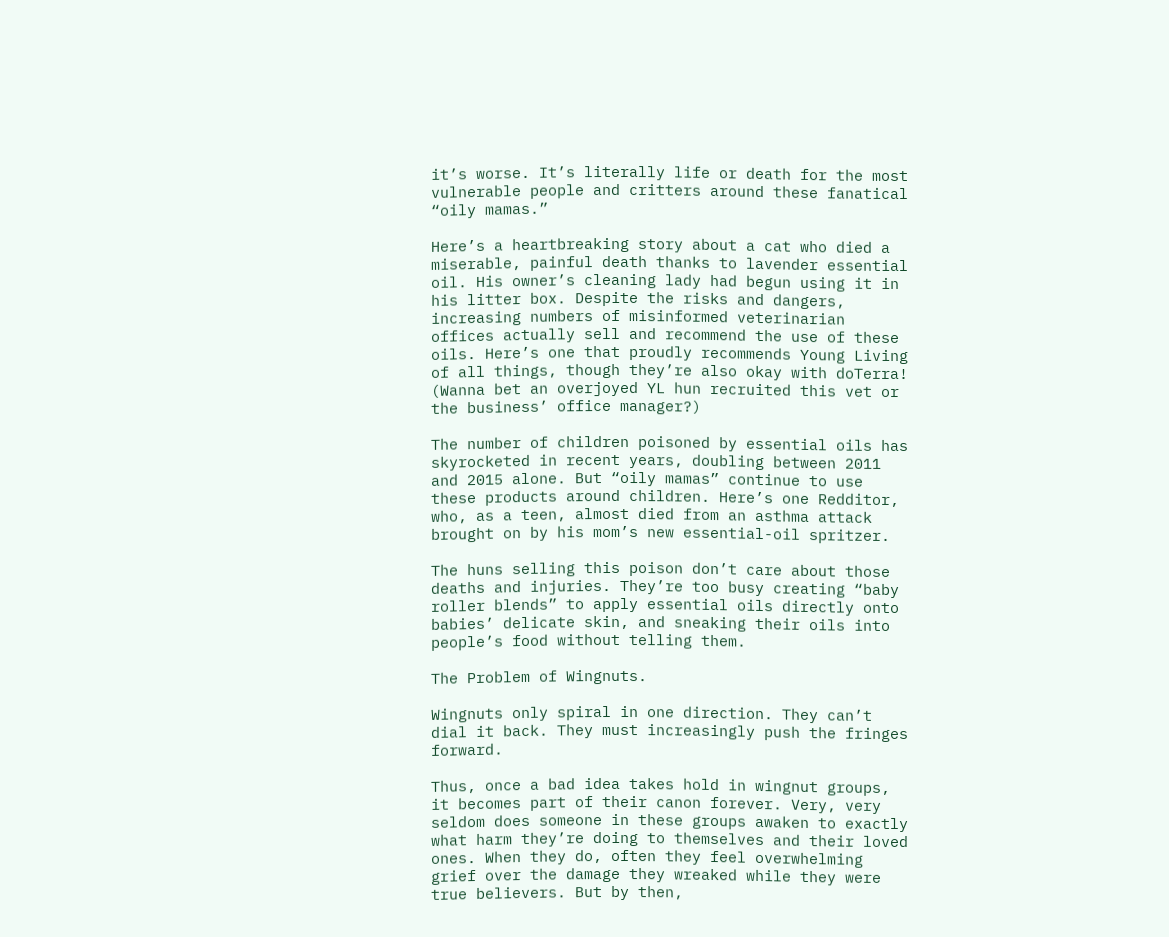it’s worse. It’s literally life or death for the most vulnerable people and critters around these fanatical “oily mamas.”

Here’s a heartbreaking story about a cat who died a miserable, painful death thanks to lavender essential oil. His owner’s cleaning lady had begun using it in his litter box. Despite the risks and dangers, increasing numbers of misinformed veterinarian offices actually sell and recommend the use of these oils. Here’s one that proudly recommends Young Living of all things, though they’re also okay with doTerra! (Wanna bet an overjoyed YL hun recruited this vet or the business’ office manager?)

The number of children poisoned by essential oils has skyrocketed in recent years, doubling between 2011 and 2015 alone. But “oily mamas” continue to use these products around children. Here’s one Redditor, who, as a teen, almost died from an asthma attack brought on by his mom’s new essential-oil spritzer.

The huns selling this poison don’t care about those deaths and injuries. They’re too busy creating “baby roller blends” to apply essential oils directly onto babies’ delicate skin, and sneaking their oils into people’s food without telling them.

The Problem of Wingnuts.

Wingnuts only spiral in one direction. They can’t dial it back. They must increasingly push the fringes forward.

Thus, once a bad idea takes hold in wingnut groups, it becomes part of their canon forever. Very, very seldom does someone in these groups awaken to exactly what harm they’re doing to themselves and their loved ones. When they do, often they feel overwhelming grief over the damage they wreaked while they were true believers. But by then,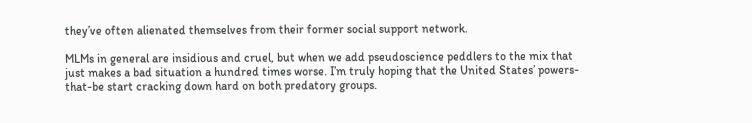they’ve often alienated themselves from their former social support network.

MLMs in general are insidious and cruel, but when we add pseudoscience peddlers to the mix that just makes a bad situation a hundred times worse. I’m truly hoping that the United States’ powers-that-be start cracking down hard on both predatory groups.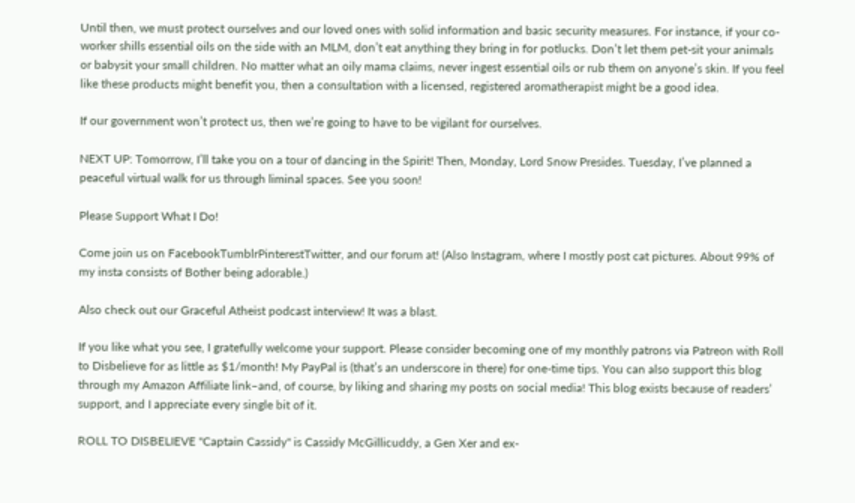Until then, we must protect ourselves and our loved ones with solid information and basic security measures. For instance, if your co-worker shills essential oils on the side with an MLM, don’t eat anything they bring in for potlucks. Don’t let them pet-sit your animals or babysit your small children. No matter what an oily mama claims, never ingest essential oils or rub them on anyone’s skin. If you feel like these products might benefit you, then a consultation with a licensed, registered aromatherapist might be a good idea.

If our government won’t protect us, then we’re going to have to be vigilant for ourselves.

NEXT UP: Tomorrow, I’ll take you on a tour of dancing in the Spirit! Then, Monday, Lord Snow Presides. Tuesday, I’ve planned a peaceful virtual walk for us through liminal spaces. See you soon!

Please Support What I Do!

Come join us on FacebookTumblrPinterestTwitter, and our forum at! (Also Instagram, where I mostly post cat pictures. About 99% of my insta consists of Bother being adorable.)

Also check out our Graceful Atheist podcast interview! It was a blast.

If you like what you see, I gratefully welcome your support. Please consider becoming one of my monthly patrons via Patreon with Roll to Disbelieve for as little as $1/month! My PayPal is (that’s an underscore in there) for one-time tips. You can also support this blog through my Amazon Affiliate link–and, of course, by liking and sharing my posts on social media! This blog exists because of readers’ support, and I appreciate every single bit of it.

ROLL TO DISBELIEVE "Captain Cassidy" is Cassidy McGillicuddy, a Gen Xer and ex-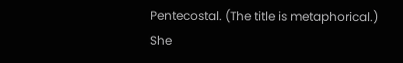Pentecostal. (The title is metaphorical.) She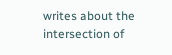writes about the intersection of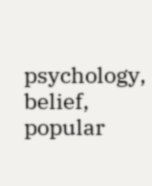psychology, belief, popular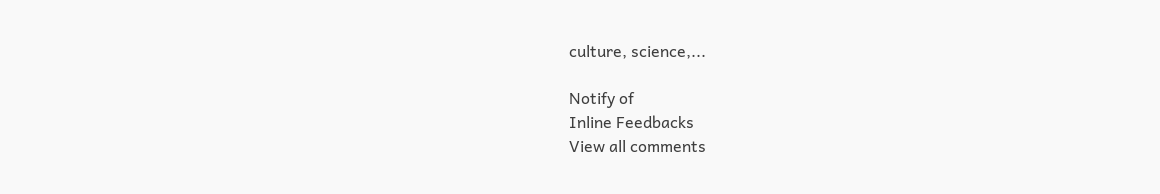culture, science,...

Notify of
Inline Feedbacks
View all comments